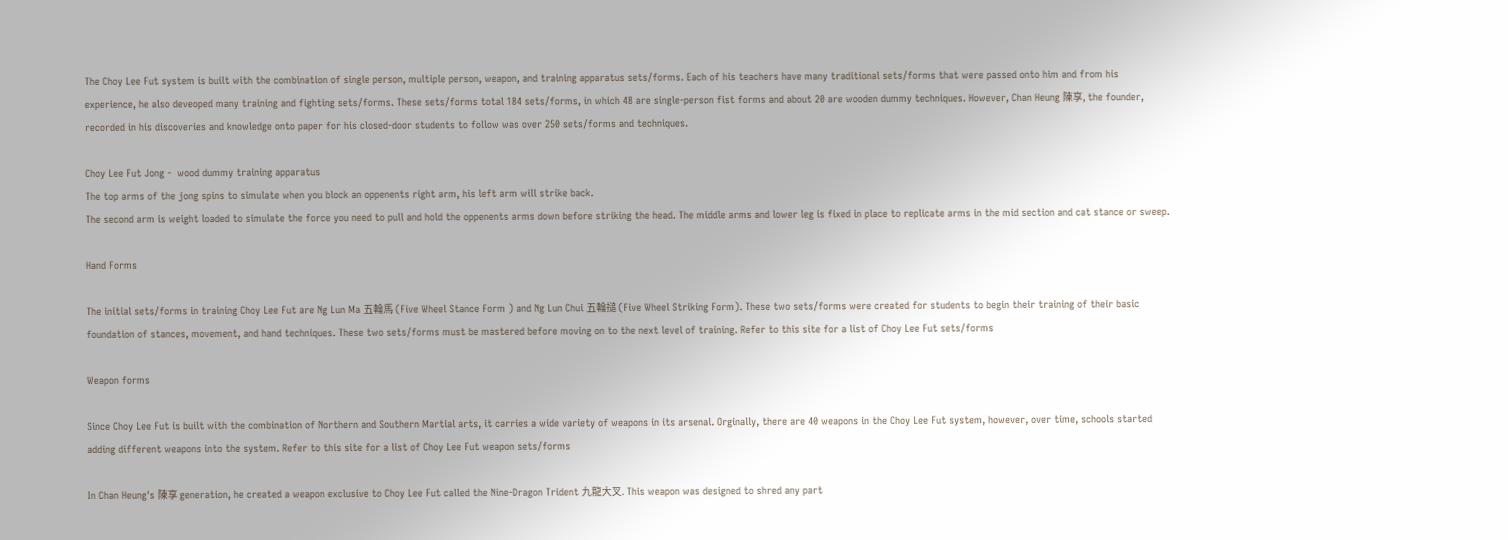The Choy Lee Fut system is built with the combination of single person, multiple person, weapon, and training apparatus sets/forms. Each of his teachers have many traditional sets/forms that were passed onto him and from his experience, he also deveoped many training and fighting sets/forms. These sets/forms total 184 sets/forms, in which 48 are single-person fist forms and about 20 are wooden dummy techniques. However, Chan Heung 陳享, the founder, recorded in his discoveries and knowledge onto paper for his closed-door students to follow was over 250 sets/forms and techniques.

Choy Lee Fut Jong -  wood dummy training apparatus
The top arms of the jong spins to simulate when you block an oppenents right arm, his left arm will strike back.
The second arm is weight loaded to simulate the force you need to pull and hold the oppenents arms down before striking the head. The middle arms and lower leg is fixed in place to replicate arms in the mid section and cat stance or sweep.

Hand Forms

The initial sets/forms in training Choy Lee Fut are Ng Lun Ma 五輪馬 (Five Wheel Stance Form ) and Ng Lun Chui 五輪搥 (Five Wheel Striking Form). These two sets/forms were created for students to begin their training of their basic foundation of stances, movement, and hand techniques. These two sets/forms must be mastered before moving on to the next level of training. Refer to this site for a list of Choy Lee Fut sets/forms

Weapon forms

Since Choy Lee Fut is built with the combination of Northern and Southern Martial arts, it carries a wide variety of weapons in its arsenal. Orginally, there are 40 weapons in the Choy Lee Fut system, however, over time, schools started adding different weapons into the system. Refer to this site for a list of Choy Lee Fut weapon sets/forms

In Chan Heung's 陳享 generation, he created a weapon exclusive to Choy Lee Fut called the Nine-Dragon Trident 九龍大叉. This weapon was designed to shred any part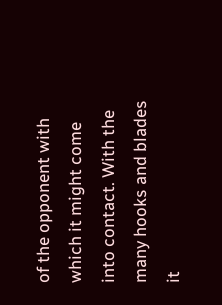of the opponent with which it might come into contact. With the many hooks and blades it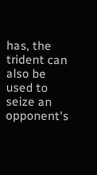has, the trident can also be used to seize an opponent's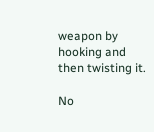weapon by hooking and then twisting it.

No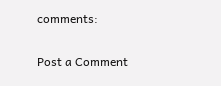comments:

Post a Comment